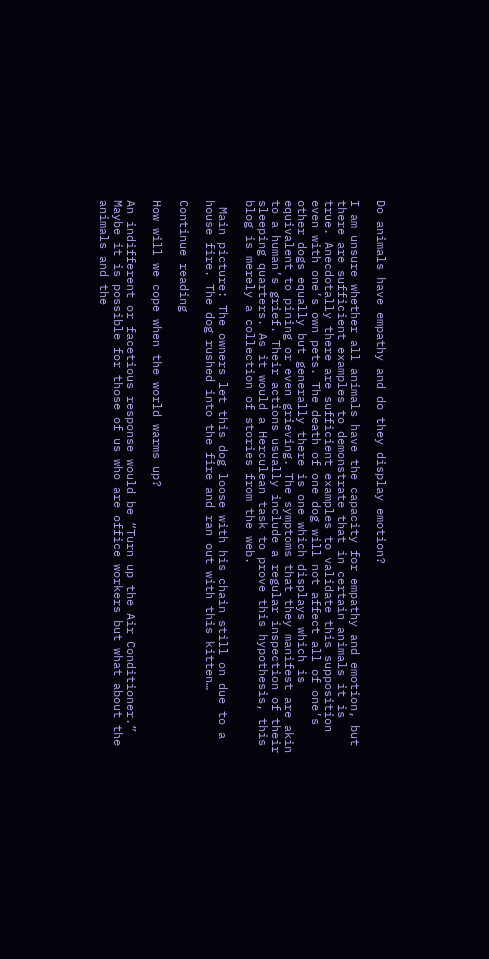Do animals have empathy and do they display emotion?

I am unsure whether all animals have the capacity for empathy and emotion, but there are sufficient examples to demonstrate that in certain animals it is true. Anecdotally there are sufficient examples to validate this supposition even with one’s own pets. The death of one dog will not affect all of one’s other dogs equally but generally there is one which displays which is equivalent to pining or even grieving. The symptoms that they manifest are akin to a human’s grief. Their actions usually include a regular inspection of their sleeping quarters. As it would a Herculean task to prove this hypothesis, this blog is merely a collection of stories from the web.

 Main picture: The owners let this dog loose with his chain still on due to a house fire. The dog rushed into the fire and ran out with this kitten…

Continue reading

How will we cope when the world warms up?

An indifferent or facetious response would be “Turn up the Air Conditioner.” Maybe it is possible for those of us who are office workers but what about the animals and the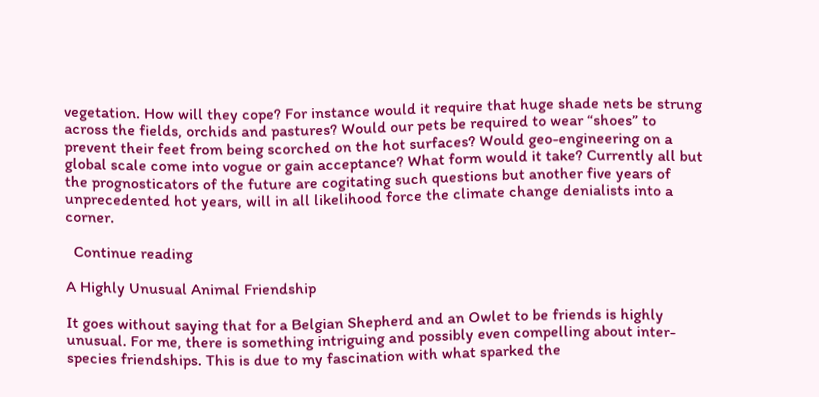vegetation. How will they cope? For instance would it require that huge shade nets be strung across the fields, orchids and pastures? Would our pets be required to wear “shoes” to prevent their feet from being scorched on the hot surfaces? Would geo-engineering on a global scale come into vogue or gain acceptance? What form would it take? Currently all but the prognosticators of the future are cogitating such questions but another five years of unprecedented hot years, will in all likelihood force the climate change denialists into a corner.

  Continue reading

A Highly Unusual Animal Friendship

It goes without saying that for a Belgian Shepherd and an Owlet to be friends is highly unusual. For me, there is something intriguing and possibly even compelling about inter-species friendships. This is due to my fascination with what sparked the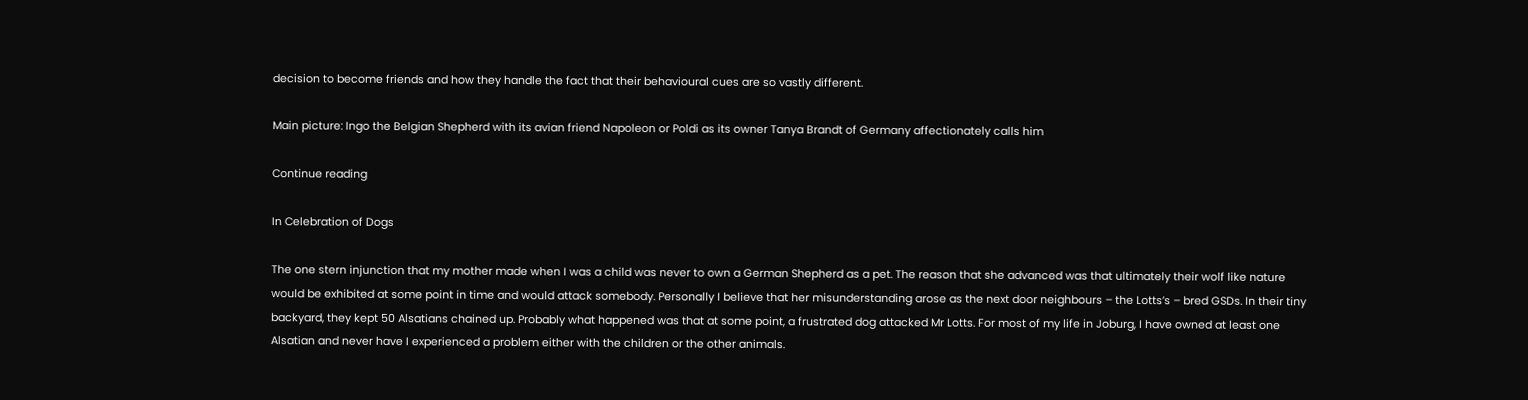decision to become friends and how they handle the fact that their behavioural cues are so vastly different.

Main picture: Ingo the Belgian Shepherd with its avian friend Napoleon or Poldi as its owner Tanya Brandt of Germany affectionately calls him

Continue reading

In Celebration of Dogs

The one stern injunction that my mother made when I was a child was never to own a German Shepherd as a pet. The reason that she advanced was that ultimately their wolf like nature would be exhibited at some point in time and would attack somebody. Personally I believe that her misunderstanding arose as the next door neighbours – the Lotts’s – bred GSDs. In their tiny backyard, they kept 50 Alsatians chained up. Probably what happened was that at some point, a frustrated dog attacked Mr Lotts. For most of my life in Joburg, I have owned at least one Alsatian and never have I experienced a problem either with the children or the other animals.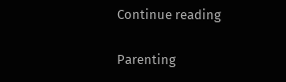Continue reading

Parenting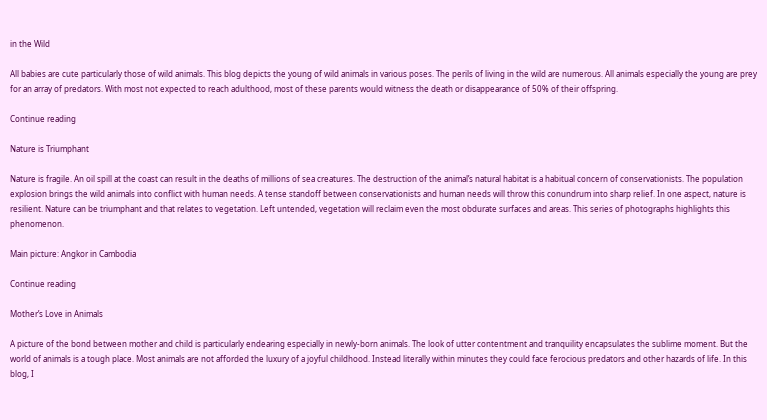in the Wild

All babies are cute particularly those of wild animals. This blog depicts the young of wild animals in various poses. The perils of living in the wild are numerous. All animals especially the young are prey for an array of predators. With most not expected to reach adulthood, most of these parents would witness the death or disappearance of 50% of their offspring.

Continue reading

Nature is Triumphant

Nature is fragile. An oil spill at the coast can result in the deaths of millions of sea creatures. The destruction of the animal’s natural habitat is a habitual concern of conservationists. The population explosion brings the wild animals into conflict with human needs. A tense standoff between conservationists and human needs will throw this conundrum into sharp relief. In one aspect, nature is resilient. Nature can be triumphant and that relates to vegetation. Left untended, vegetation will reclaim even the most obdurate surfaces and areas. This series of photographs highlights this phenomenon.

Main picture: Angkor in Cambodia

Continue reading

Mother’s Love in Animals

A picture of the bond between mother and child is particularly endearing especially in newly-born animals. The look of utter contentment and tranquility encapsulates the sublime moment. But the world of animals is a tough place. Most animals are not afforded the luxury of a joyful childhood. Instead literally within minutes they could face ferocious predators and other hazards of life. In this blog, I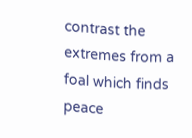contrast the extremes from a foal which finds peace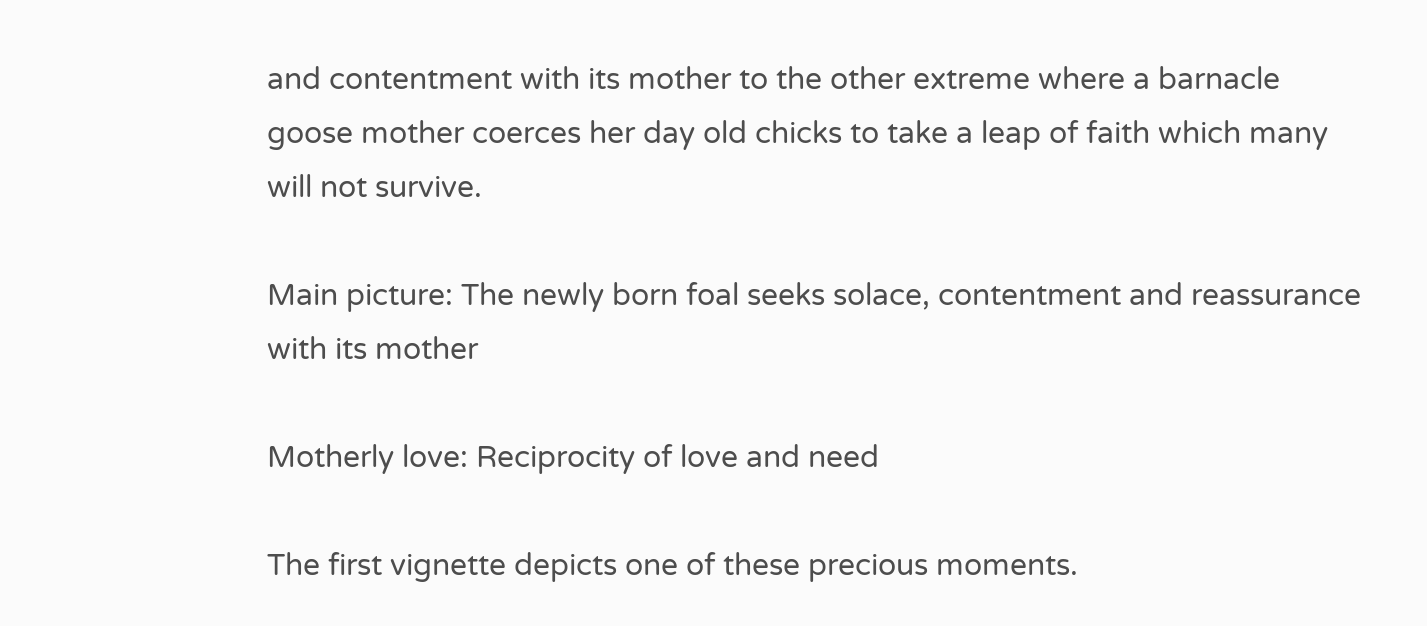and contentment with its mother to the other extreme where a barnacle goose mother coerces her day old chicks to take a leap of faith which many will not survive.

Main picture: The newly born foal seeks solace, contentment and reassurance with its mother

Motherly love: Reciprocity of love and need

The first vignette depicts one of these precious moments.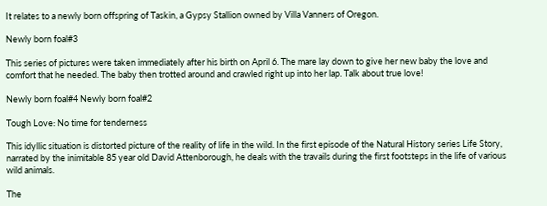It relates to a newly born offspring of Taskin, a Gypsy Stallion owned by Villa Vanners of Oregon.

Newly born foal#3

This series of pictures were taken immediately after his birth on April 6. The mare lay down to give her new baby the love and comfort that he needed. The baby then trotted around and crawled right up into her lap. Talk about true love!

Newly born foal#4 Newly born foal#2

Tough Love: No time for tenderness

This idyllic situation is distorted picture of the reality of life in the wild. In the first episode of the Natural History series Life Story, narrated by the inimitable 85 year old David Attenborough, he deals with the travails during the first footsteps in the life of various wild animals.

The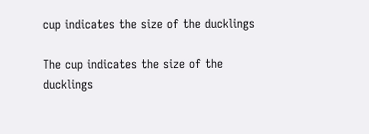cup indicates the size of the ducklings

The cup indicates the size of the ducklings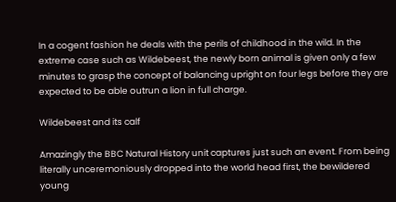In a cogent fashion he deals with the perils of childhood in the wild. In the extreme case such as Wildebeest, the newly born animal is given only a few minutes to grasp the concept of balancing upright on four legs before they are expected to be able outrun a lion in full charge.

Wildebeest and its calf

Amazingly the BBC Natural History unit captures just such an event. From being literally unceremoniously dropped into the world head first, the bewildered young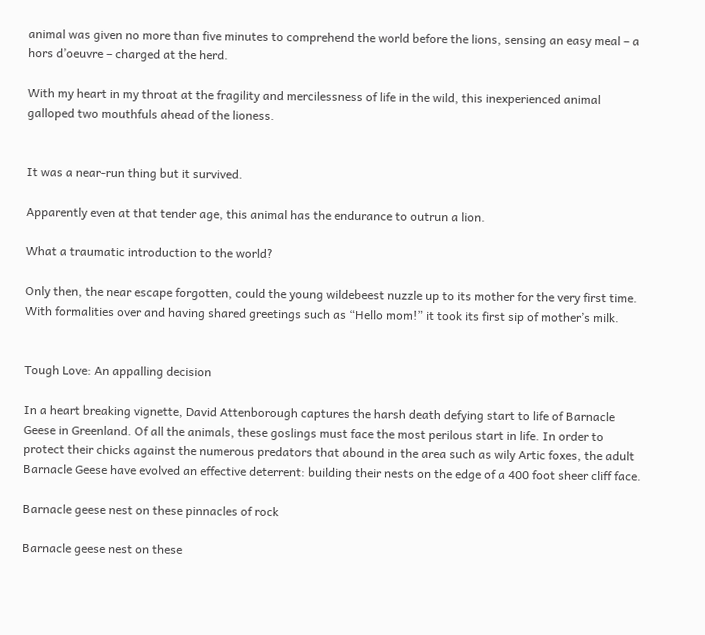animal was given no more than five minutes to comprehend the world before the lions, sensing an easy meal – a hors d’oeuvre – charged at the herd.

With my heart in my throat at the fragility and mercilessness of life in the wild, this inexperienced animal galloped two mouthfuls ahead of the lioness.


It was a near-run thing but it survived.

Apparently even at that tender age, this animal has the endurance to outrun a lion.

What a traumatic introduction to the world?

Only then, the near escape forgotten, could the young wildebeest nuzzle up to its mother for the very first time. With formalities over and having shared greetings such as “Hello mom!” it took its first sip of mother’s milk.


Tough Love: An appalling decision

In a heart breaking vignette, David Attenborough captures the harsh death defying start to life of Barnacle Geese in Greenland. Of all the animals, these goslings must face the most perilous start in life. In order to protect their chicks against the numerous predators that abound in the area such as wily Artic foxes, the adult Barnacle Geese have evolved an effective deterrent: building their nests on the edge of a 400 foot sheer cliff face.

Barnacle geese nest on these pinnacles of rock

Barnacle geese nest on these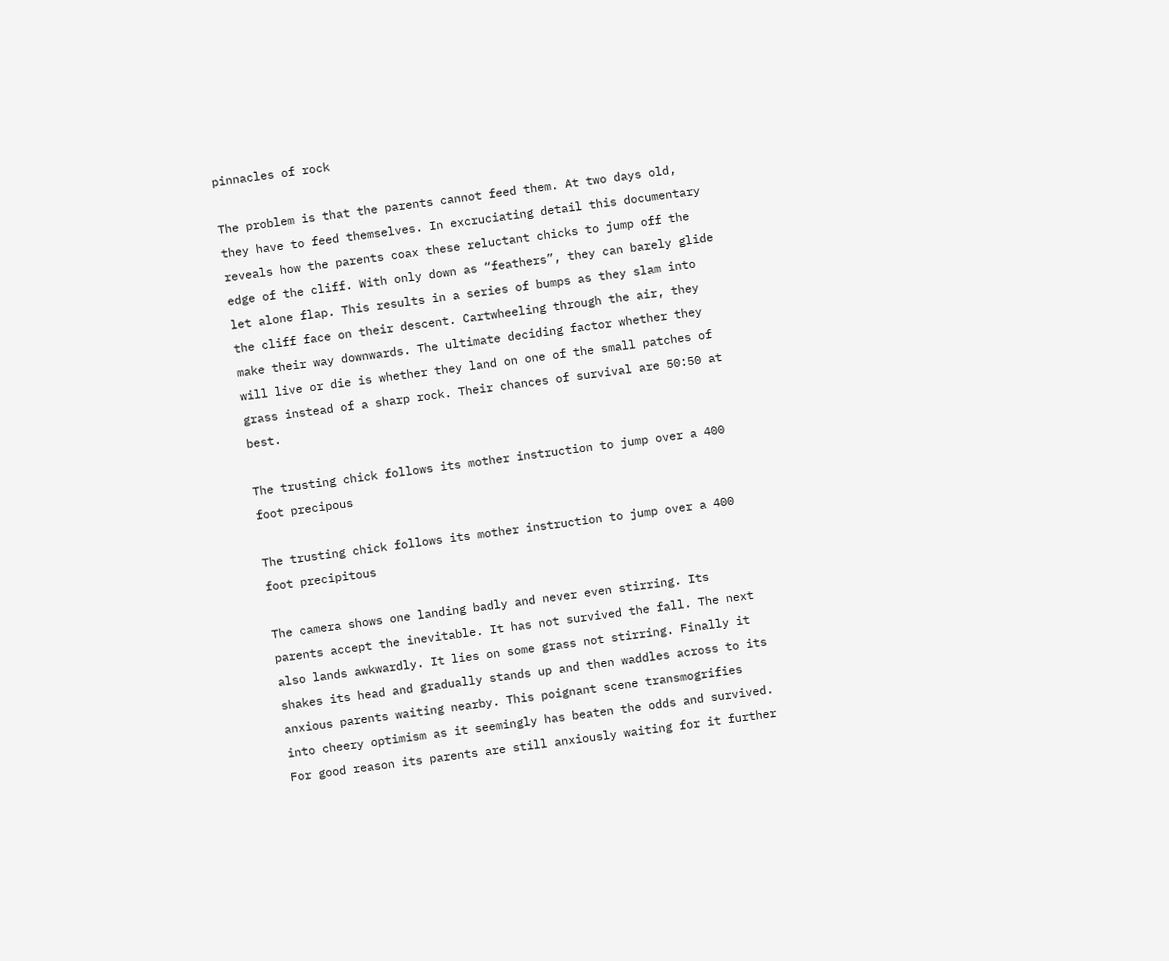pinnacles of rock

The problem is that the parents cannot feed them. At two days old, they have to feed themselves. In excruciating detail this documentary reveals how the parents coax these reluctant chicks to jump off the edge of the cliff. With only down as “feathers”, they can barely glide let alone flap. This results in a series of bumps as they slam into the cliff face on their descent. Cartwheeling through the air, they make their way downwards. The ultimate deciding factor whether they will live or die is whether they land on one of the small patches of grass instead of a sharp rock. Their chances of survival are 50:50 at best.

The trusting chick follows its mother instruction to jump over a 400 foot precipous

The trusting chick follows its mother instruction to jump over a 400 foot precipitous

The camera shows one landing badly and never even stirring. Its parents accept the inevitable. It has not survived the fall. The next also lands awkwardly. It lies on some grass not stirring. Finally it shakes its head and gradually stands up and then waddles across to its anxious parents waiting nearby. This poignant scene transmogrifies into cheery optimism as it seemingly has beaten the odds and survived. For good reason its parents are still anxiously waiting for it further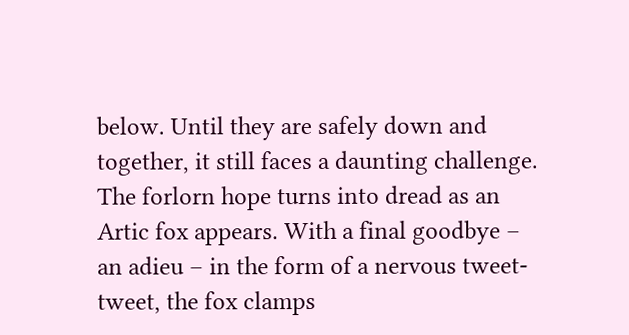below. Until they are safely down and together, it still faces a daunting challenge. The forlorn hope turns into dread as an Artic fox appears. With a final goodbye – an adieu – in the form of a nervous tweet-tweet, the fox clamps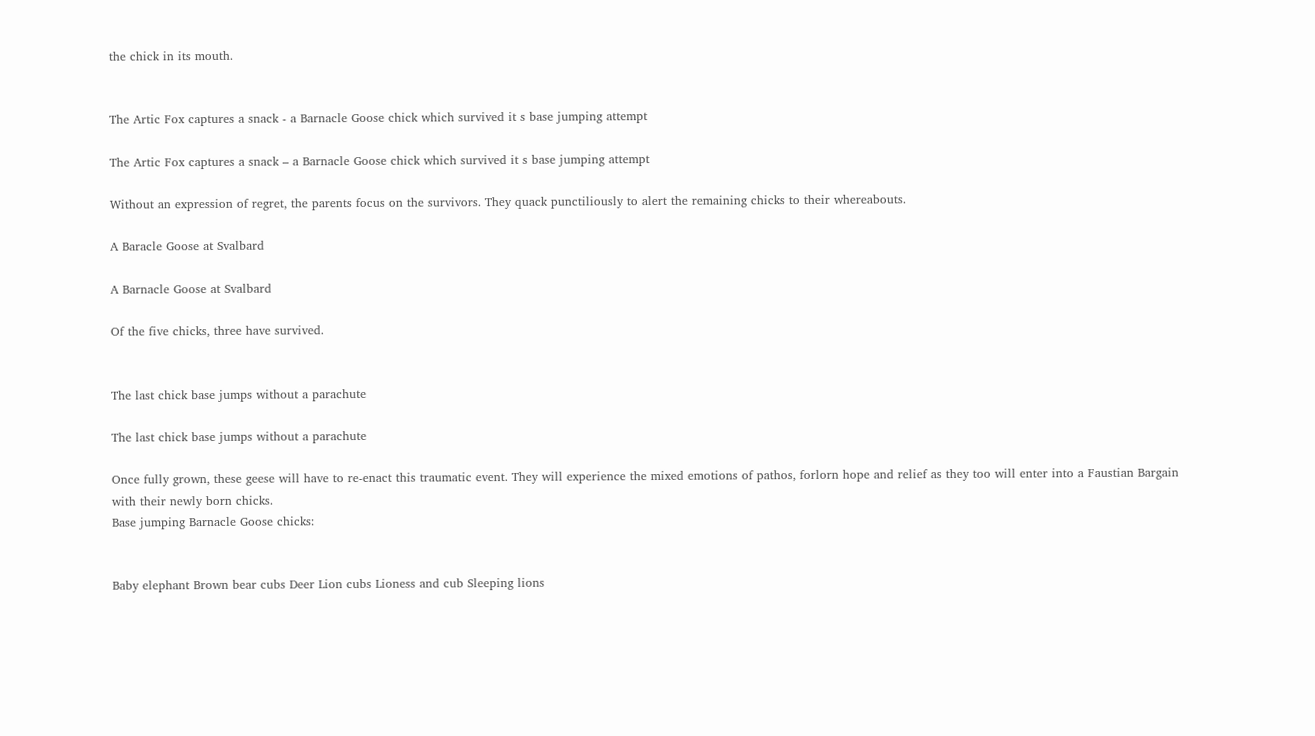the chick in its mouth.


The Artic Fox captures a snack - a Barnacle Goose chick which survived it s base jumping attempt

The Artic Fox captures a snack – a Barnacle Goose chick which survived it s base jumping attempt

Without an expression of regret, the parents focus on the survivors. They quack punctiliously to alert the remaining chicks to their whereabouts.

A Baracle Goose at Svalbard

A Barnacle Goose at Svalbard

Of the five chicks, three have survived.


The last chick base jumps without a parachute

The last chick base jumps without a parachute

Once fully grown, these geese will have to re-enact this traumatic event. They will experience the mixed emotions of pathos, forlorn hope and relief as they too will enter into a Faustian Bargain with their newly born chicks.
Base jumping Barnacle Goose chicks:


Baby elephant Brown bear cubs Deer Lion cubs Lioness and cub Sleeping lions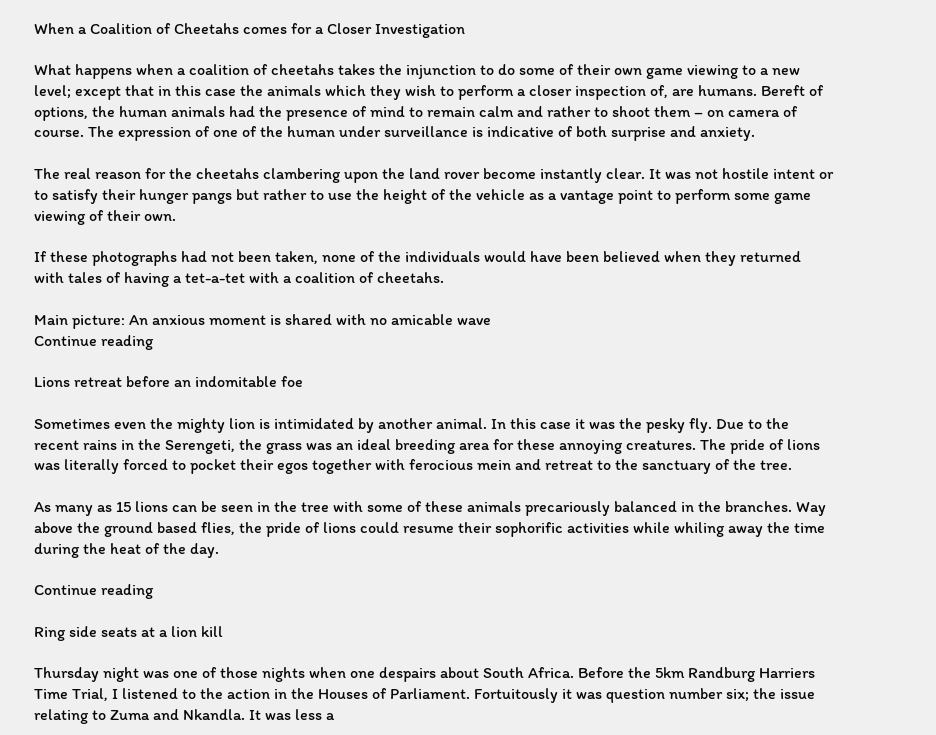When a Coalition of Cheetahs comes for a Closer Investigation

What happens when a coalition of cheetahs takes the injunction to do some of their own game viewing to a new level; except that in this case the animals which they wish to perform a closer inspection of, are humans. Bereft of options, the human animals had the presence of mind to remain calm and rather to shoot them – on camera of course. The expression of one of the human under surveillance is indicative of both surprise and anxiety.

The real reason for the cheetahs clambering upon the land rover become instantly clear. It was not hostile intent or to satisfy their hunger pangs but rather to use the height of the vehicle as a vantage point to perform some game viewing of their own.

If these photographs had not been taken, none of the individuals would have been believed when they returned with tales of having a tet-a-tet with a coalition of cheetahs.

Main picture: An anxious moment is shared with no amicable wave
Continue reading

Lions retreat before an indomitable foe

Sometimes even the mighty lion is intimidated by another animal. In this case it was the pesky fly. Due to the recent rains in the Serengeti, the grass was an ideal breeding area for these annoying creatures. The pride of lions was literally forced to pocket their egos together with ferocious mein and retreat to the sanctuary of the tree.

As many as 15 lions can be seen in the tree with some of these animals precariously balanced in the branches. Way above the ground based flies, the pride of lions could resume their sophorific activities while whiling away the time during the heat of the day.

Continue reading

Ring side seats at a lion kill

Thursday night was one of those nights when one despairs about South Africa. Before the 5km Randburg Harriers Time Trial, I listened to the action in the Houses of Parliament. Fortuitously it was question number six; the issue relating to Zuma and Nkandla. It was less a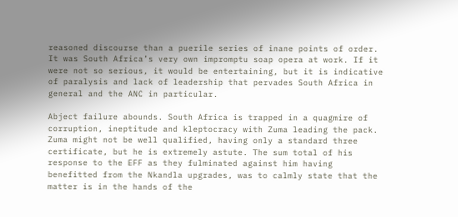reasoned discourse than a puerile series of inane points of order. It was South Africa’s very own impromptu soap opera at work. If it were not so serious, it would be entertaining, but it is indicative of paralysis and lack of leadership that pervades South Africa in general and the ANC in particular.

Abject failure abounds. South Africa is trapped in a quagmire of corruption, ineptitude and kleptocracy with Zuma leading the pack. Zuma might not be well qualified, having only a standard three certificate, but he is extremely astute. The sum total of his response to the EFF as they fulminated against him having benefitted from the Nkandla upgrades, was to calmly state that the matter is in the hands of the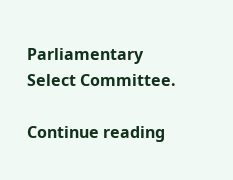Parliamentary Select Committee.

Continue reading